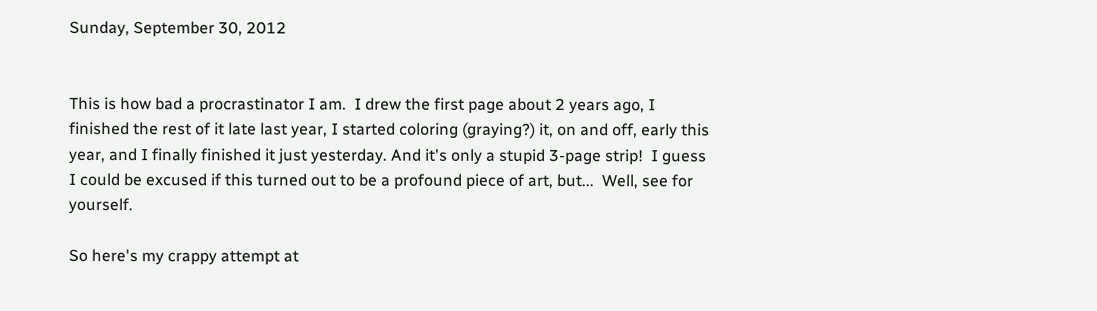Sunday, September 30, 2012


This is how bad a procrastinator I am.  I drew the first page about 2 years ago, I finished the rest of it late last year, I started coloring (graying?) it, on and off, early this year, and I finally finished it just yesterday. And it's only a stupid 3-page strip!  I guess I could be excused if this turned out to be a profound piece of art, but...  Well, see for yourself.

So here's my crappy attempt at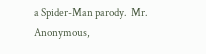a Spider-Man parody.  Mr. Anonymous,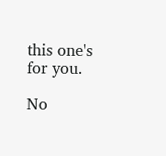this one's for you.

No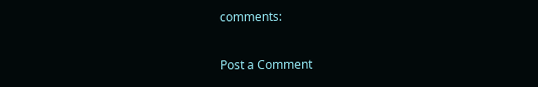comments:

Post a Comment